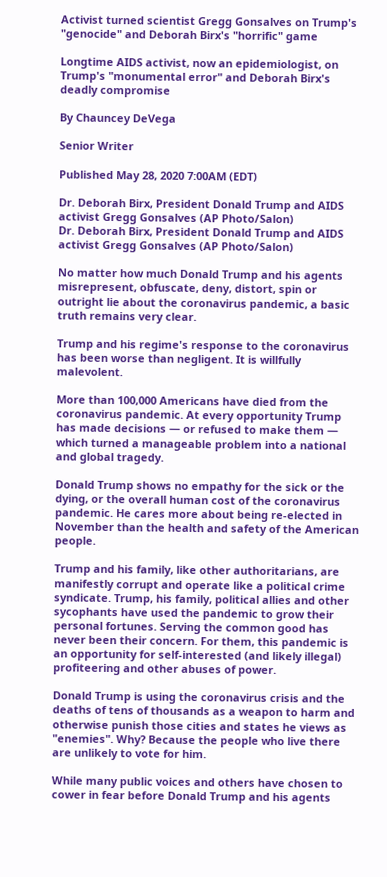Activist turned scientist Gregg Gonsalves on Trump's "genocide" and Deborah Birx's "horrific" game

Longtime AIDS activist, now an epidemiologist, on Trump's "monumental error" and Deborah Birx's deadly compromise

By Chauncey DeVega

Senior Writer

Published May 28, 2020 7:00AM (EDT)

Dr. Deborah Birx, President Donald Trump and AIDS activist Gregg Gonsalves (AP Photo/Salon)
Dr. Deborah Birx, President Donald Trump and AIDS activist Gregg Gonsalves (AP Photo/Salon)

No matter how much Donald Trump and his agents misrepresent, obfuscate, deny, distort, spin or outright lie about the coronavirus pandemic, a basic truth remains very clear.

Trump and his regime's response to the coronavirus has been worse than negligent. It is willfully malevolent.

More than 100,000 Americans have died from the coronavirus pandemic. At every opportunity Trump has made decisions — or refused to make them — which turned a manageable problem into a national and global tragedy.

Donald Trump shows no empathy for the sick or the dying, or the overall human cost of the coronavirus pandemic. He cares more about being re-elected in November than the health and safety of the American people.

Trump and his family, like other authoritarians, are manifestly corrupt and operate like a political crime syndicate. Trump, his family, political allies and other sycophants have used the pandemic to grow their personal fortunes. Serving the common good has never been their concern. For them, this pandemic is an opportunity for self-interested (and likely illegal) profiteering and other abuses of power.

Donald Trump is using the coronavirus crisis and the deaths of tens of thousands as a weapon to harm and otherwise punish those cities and states he views as "enemies". Why? Because the people who live there are unlikely to vote for him.

While many public voices and others have chosen to cower in fear before Donald Trump and his agents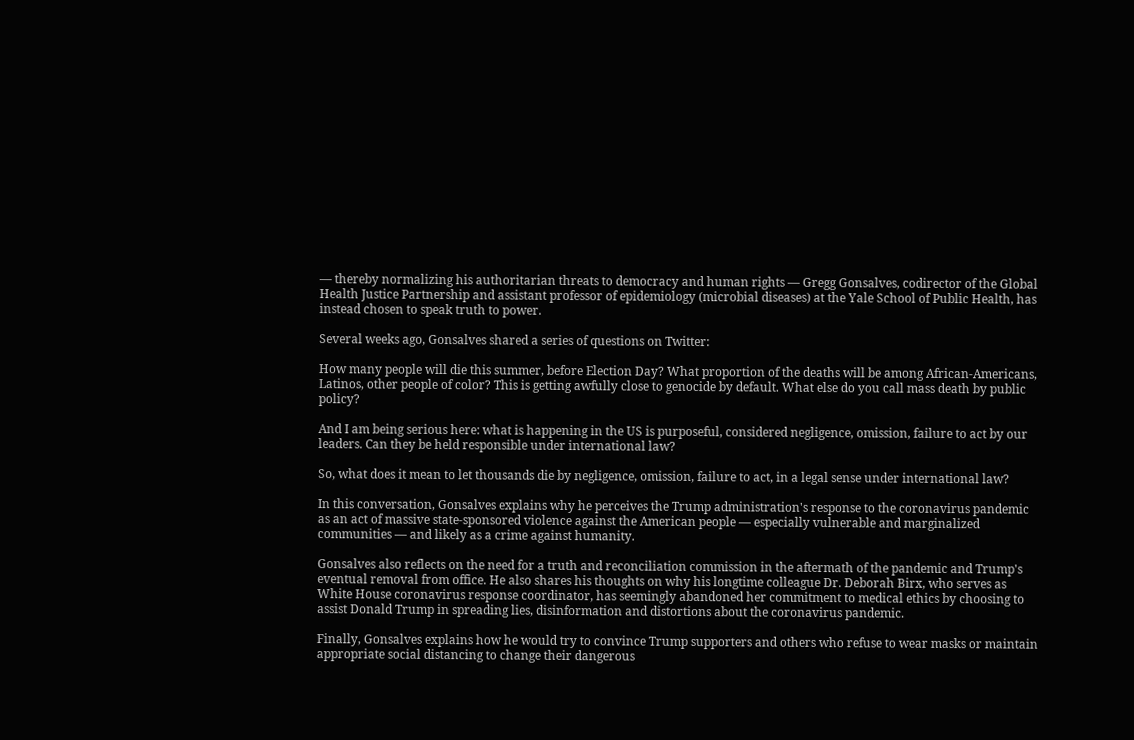— thereby normalizing his authoritarian threats to democracy and human rights — Gregg Gonsalves, codirector of the Global Health Justice Partnership and assistant professor of epidemiology (microbial diseases) at the Yale School of Public Health, has instead chosen to speak truth to power.

Several weeks ago, Gonsalves shared a series of questions on Twitter:

How many people will die this summer, before Election Day? What proportion of the deaths will be among African-Americans, Latinos, other people of color? This is getting awfully close to genocide by default. What else do you call mass death by public policy?

And I am being serious here: what is happening in the US is purposeful, considered negligence, omission, failure to act by our leaders. Can they be held responsible under international law?

So, what does it mean to let thousands die by negligence, omission, failure to act, in a legal sense under international law?

In this conversation, Gonsalves explains why he perceives the Trump administration's response to the coronavirus pandemic as an act of massive state-sponsored violence against the American people — especially vulnerable and marginalized communities — and likely as a crime against humanity.

Gonsalves also reflects on the need for a truth and reconciliation commission in the aftermath of the pandemic and Trump's eventual removal from office. He also shares his thoughts on why his longtime colleague Dr. Deborah Birx, who serves as White House coronavirus response coordinator, has seemingly abandoned her commitment to medical ethics by choosing to assist Donald Trump in spreading lies, disinformation and distortions about the coronavirus pandemic.

Finally, Gonsalves explains how he would try to convince Trump supporters and others who refuse to wear masks or maintain appropriate social distancing to change their dangerous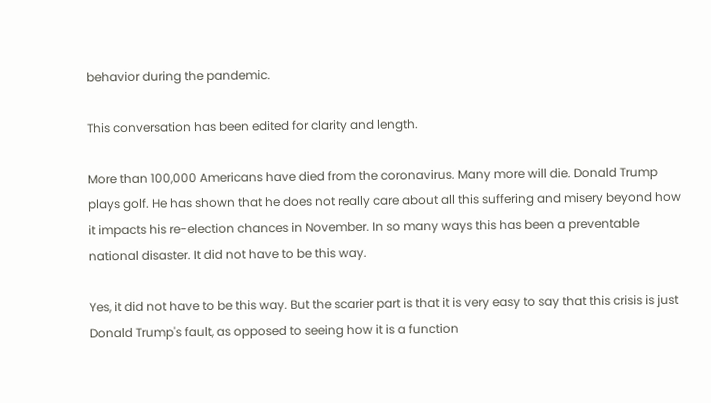behavior during the pandemic.

This conversation has been edited for clarity and length.

More than 100,000 Americans have died from the coronavirus. Many more will die. Donald Trump plays golf. He has shown that he does not really care about all this suffering and misery beyond how it impacts his re-election chances in November. In so many ways this has been a preventable national disaster. It did not have to be this way.

Yes, it did not have to be this way. But the scarier part is that it is very easy to say that this crisis is just Donald Trump's fault, as opposed to seeing how it is a function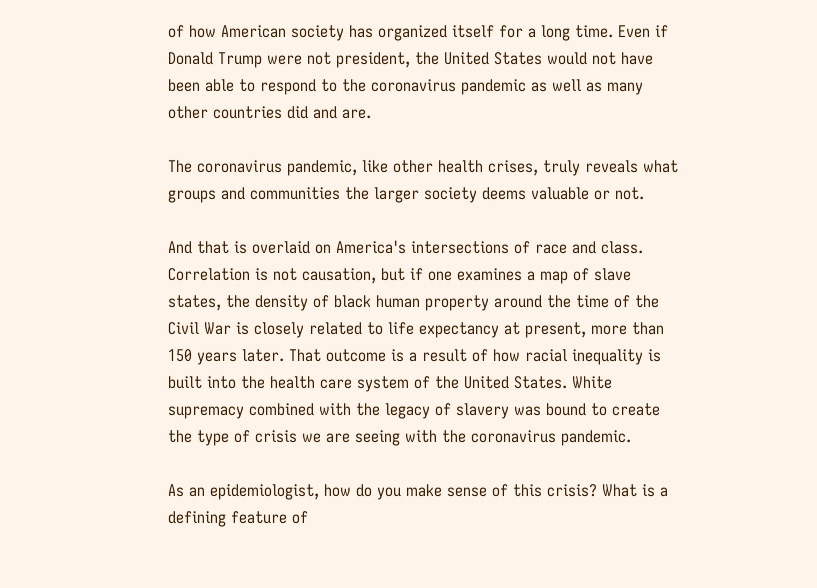of how American society has organized itself for a long time. Even if Donald Trump were not president, the United States would not have been able to respond to the coronavirus pandemic as well as many other countries did and are.

The coronavirus pandemic, like other health crises, truly reveals what groups and communities the larger society deems valuable or not.

And that is overlaid on America's intersections of race and class. Correlation is not causation, but if one examines a map of slave states, the density of black human property around the time of the Civil War is closely related to life expectancy at present, more than 150 years later. That outcome is a result of how racial inequality is built into the health care system of the United States. White supremacy combined with the legacy of slavery was bound to create the type of crisis we are seeing with the coronavirus pandemic.

As an epidemiologist, how do you make sense of this crisis? What is a defining feature of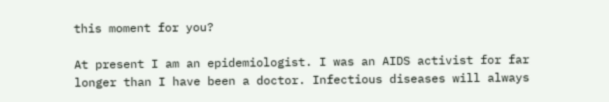this moment for you?

At present I am an epidemiologist. I was an AIDS activist for far longer than I have been a doctor. Infectious diseases will always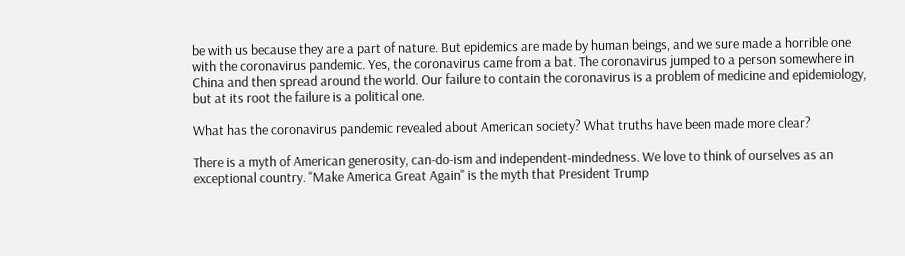be with us because they are a part of nature. But epidemics are made by human beings, and we sure made a horrible one with the coronavirus pandemic. Yes, the coronavirus came from a bat. The coronavirus jumped to a person somewhere in China and then spread around the world. Our failure to contain the coronavirus is a problem of medicine and epidemiology, but at its root the failure is a political one.

What has the coronavirus pandemic revealed about American society? What truths have been made more clear?

There is a myth of American generosity, can-do-ism and independent-mindedness. We love to think of ourselves as an exceptional country. "Make America Great Again" is the myth that President Trump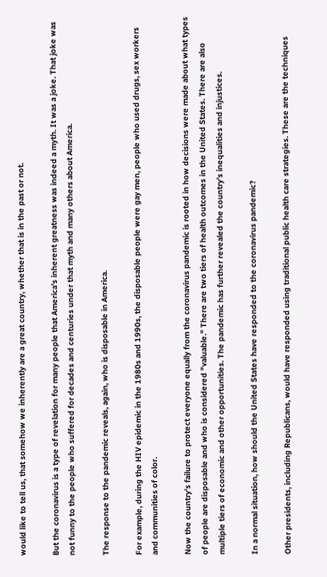would like to tell us, that somehow we inherently are a great country, whether that is in the past or not.

But the coronavirus is a type of revelation for many people that America's inherent greatness was indeed a myth. It was a joke. That joke was not funny to the people who suffered for decades and centuries under that myth and many others about America.

The response to the pandemic reveals, again, who is disposable in America.

For example, during the HIV epidemic in the 1980s and 1990s, the disposable people were gay men, people who used drugs, sex workers and communities of color.

Now the country's failure to protect everyone equally from the coronavirus pandemic is rooted in how decisions were made about what types of people are disposable and who is considered "valuable." There are two tiers of health outcomes in the United States. There are also multiple tiers of economic and other opportunities. The pandemic has further revealed the country's inequalities and injustices.

In a normal situation, how should the United States have responded to the coronavirus pandemic?

Other presidents, including Republicans, would have responded using traditional public health care strategies. These are the techniques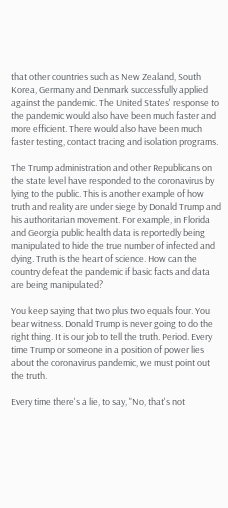that other countries such as New Zealand, South Korea, Germany and Denmark successfully applied against the pandemic. The United States' response to the pandemic would also have been much faster and more efficient. There would also have been much faster testing, contact tracing and isolation programs.

The Trump administration and other Republicans on the state level have responded to the coronavirus by lying to the public. This is another example of how truth and reality are under siege by Donald Trump and his authoritarian movement. For example, in Florida and Georgia public health data is reportedly being manipulated to hide the true number of infected and dying. Truth is the heart of science. How can the country defeat the pandemic if basic facts and data are being manipulated?

You keep saying that two plus two equals four. You bear witness. Donald Trump is never going to do the right thing. It is our job to tell the truth. Period. Every time Trump or someone in a position of power lies about the coronavirus pandemic, we must point out the truth.

Every time there's a lie, to say, "No, that's not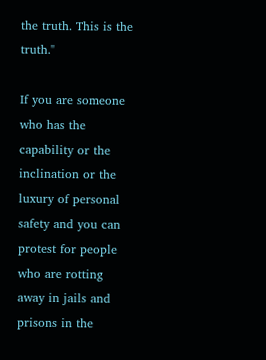the truth. This is the truth."

If you are someone who has the capability or the inclination or the luxury of personal safety and you can protest for people who are rotting away in jails and prisons in the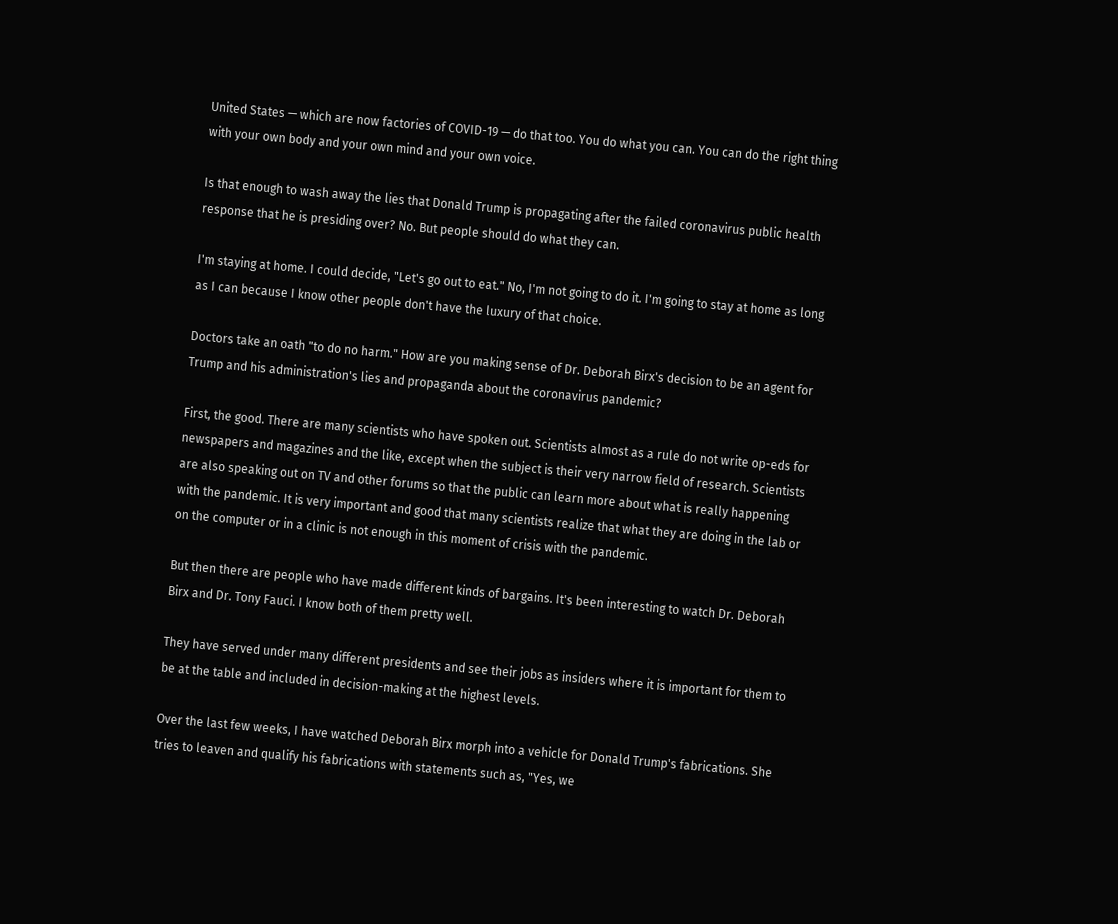United States — which are now factories of COVID-19 — do that too. You do what you can. You can do the right thing with your own body and your own mind and your own voice.

Is that enough to wash away the lies that Donald Trump is propagating after the failed coronavirus public health response that he is presiding over? No. But people should do what they can.

I'm staying at home. I could decide, "Let's go out to eat." No, I'm not going to do it. I'm going to stay at home as long as I can because I know other people don't have the luxury of that choice.

Doctors take an oath "to do no harm." How are you making sense of Dr. Deborah Birx's decision to be an agent for Trump and his administration's lies and propaganda about the coronavirus pandemic?

First, the good. There are many scientists who have spoken out. Scientists almost as a rule do not write op-eds for newspapers and magazines and the like, except when the subject is their very narrow field of research. Scientists are also speaking out on TV and other forums so that the public can learn more about what is really happening with the pandemic. It is very important and good that many scientists realize that what they are doing in the lab or on the computer or in a clinic is not enough in this moment of crisis with the pandemic.

But then there are people who have made different kinds of bargains. It's been interesting to watch Dr. Deborah Birx and Dr. Tony Fauci. I know both of them pretty well.

They have served under many different presidents and see their jobs as insiders where it is important for them to be at the table and included in decision-making at the highest levels.

Over the last few weeks, I have watched Deborah Birx morph into a vehicle for Donald Trump's fabrications. She tries to leaven and qualify his fabrications with statements such as, "Yes, we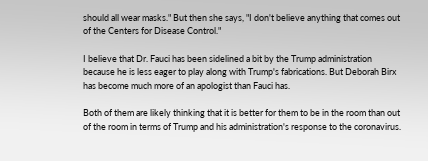should all wear masks." But then she says, "I don't believe anything that comes out of the Centers for Disease Control."

I believe that Dr. Fauci has been sidelined a bit by the Trump administration because he is less eager to play along with Trump's fabrications. But Deborah Birx has become much more of an apologist than Fauci has.

Both of them are likely thinking that it is better for them to be in the room than out of the room in terms of Trump and his administration's response to the coronavirus.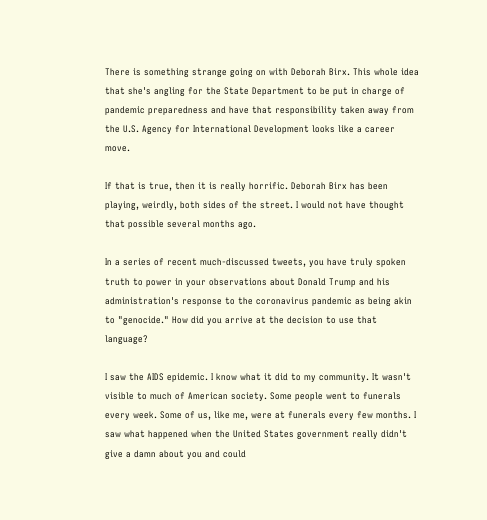There is something strange going on with Deborah Birx. This whole idea that she's angling for the State Department to be put in charge of pandemic preparedness and have that responsibility taken away from the U.S. Agency for International Development looks like a career move.

If that is true, then it is really horrific. Deborah Birx has been playing, weirdly, both sides of the street. I would not have thought that possible several months ago.

In a series of recent much-discussed tweets, you have truly spoken truth to power in your observations about Donald Trump and his administration's response to the coronavirus pandemic as being akin to "genocide." How did you arrive at the decision to use that language?

I saw the AIDS epidemic. I know what it did to my community. It wasn't visible to much of American society. Some people went to funerals every week. Some of us, like me, were at funerals every few months. I saw what happened when the United States government really didn't give a damn about you and could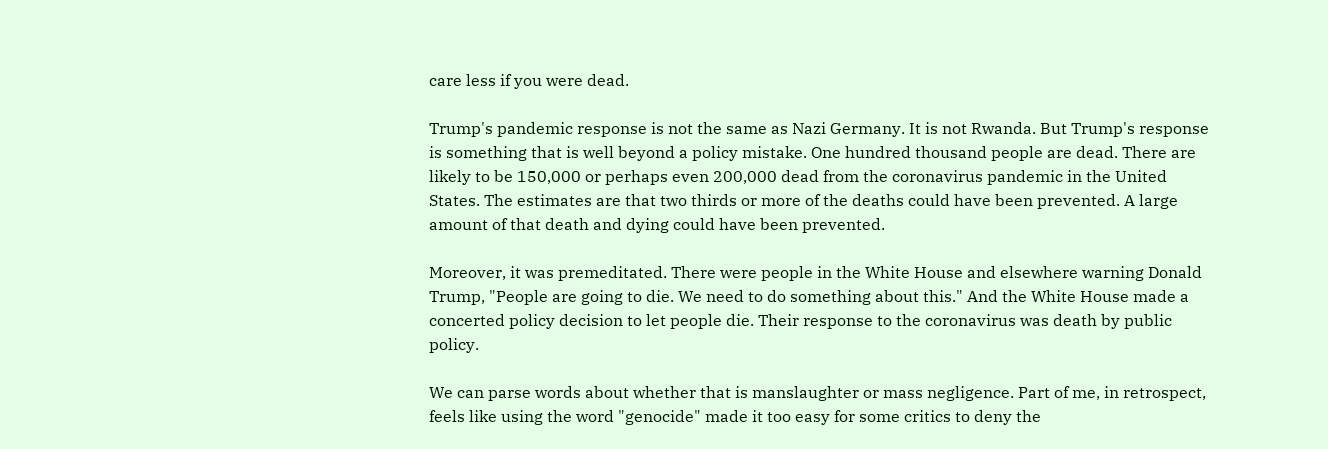care less if you were dead.

Trump's pandemic response is not the same as Nazi Germany. It is not Rwanda. But Trump's response is something that is well beyond a policy mistake. One hundred thousand people are dead. There are likely to be 150,000 or perhaps even 200,000 dead from the coronavirus pandemic in the United States. The estimates are that two thirds or more of the deaths could have been prevented. A large amount of that death and dying could have been prevented.

Moreover, it was premeditated. There were people in the White House and elsewhere warning Donald Trump, "People are going to die. We need to do something about this." And the White House made a concerted policy decision to let people die. Their response to the coronavirus was death by public policy.

We can parse words about whether that is manslaughter or mass negligence. Part of me, in retrospect, feels like using the word "genocide" made it too easy for some critics to deny the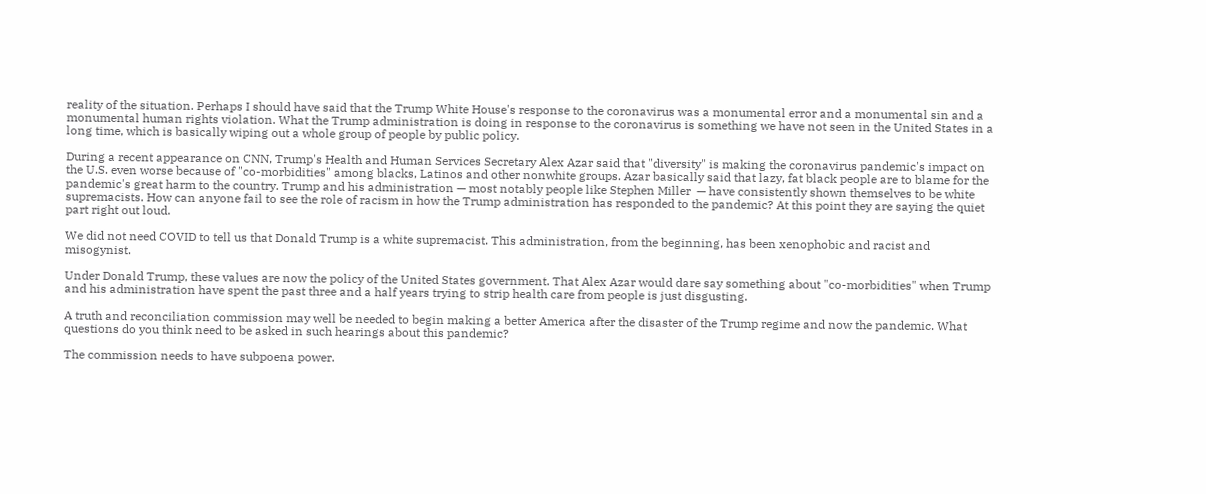reality of the situation. Perhaps I should have said that the Trump White House's response to the coronavirus was a monumental error and a monumental sin and a monumental human rights violation. What the Trump administration is doing in response to the coronavirus is something we have not seen in the United States in a long time, which is basically wiping out a whole group of people by public policy.

During a recent appearance on CNN, Trump's Health and Human Services Secretary Alex Azar said that "diversity" is making the coronavirus pandemic's impact on the U.S. even worse because of "co-morbidities" among blacks, Latinos and other nonwhite groups. Azar basically said that lazy, fat black people are to blame for the pandemic's great harm to the country. Trump and his administration — most notably people like Stephen Miller  — have consistently shown themselves to be white supremacists. How can anyone fail to see the role of racism in how the Trump administration has responded to the pandemic? At this point they are saying the quiet part right out loud.

We did not need COVID to tell us that Donald Trump is a white supremacist. This administration, from the beginning, has been xenophobic and racist and misogynist.

Under Donald Trump, these values are now the policy of the United States government. That Alex Azar would dare say something about "co-morbidities" when Trump and his administration have spent the past three and a half years trying to strip health care from people is just disgusting.

A truth and reconciliation commission may well be needed to begin making a better America after the disaster of the Trump regime and now the pandemic. What questions do you think need to be asked in such hearings about this pandemic?

The commission needs to have subpoena power.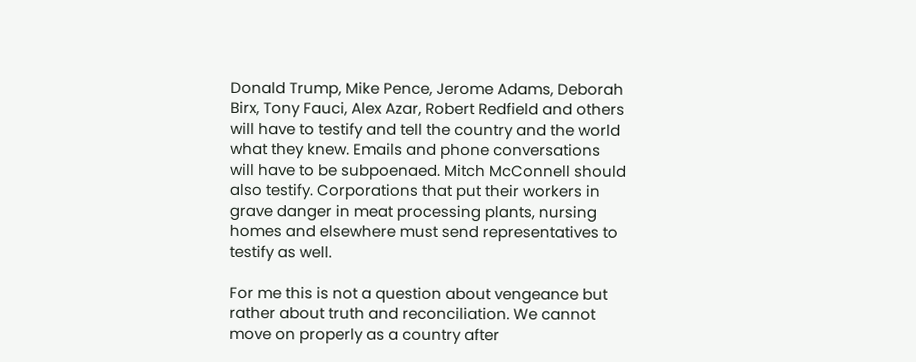Donald Trump, Mike Pence, Jerome Adams, Deborah Birx, Tony Fauci, Alex Azar, Robert Redfield and others will have to testify and tell the country and the world what they knew. Emails and phone conversations will have to be subpoenaed. Mitch McConnell should also testify. Corporations that put their workers in grave danger in meat processing plants, nursing homes and elsewhere must send representatives to testify as well.

For me this is not a question about vengeance but rather about truth and reconciliation. We cannot move on properly as a country after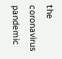the coronavirus pandemic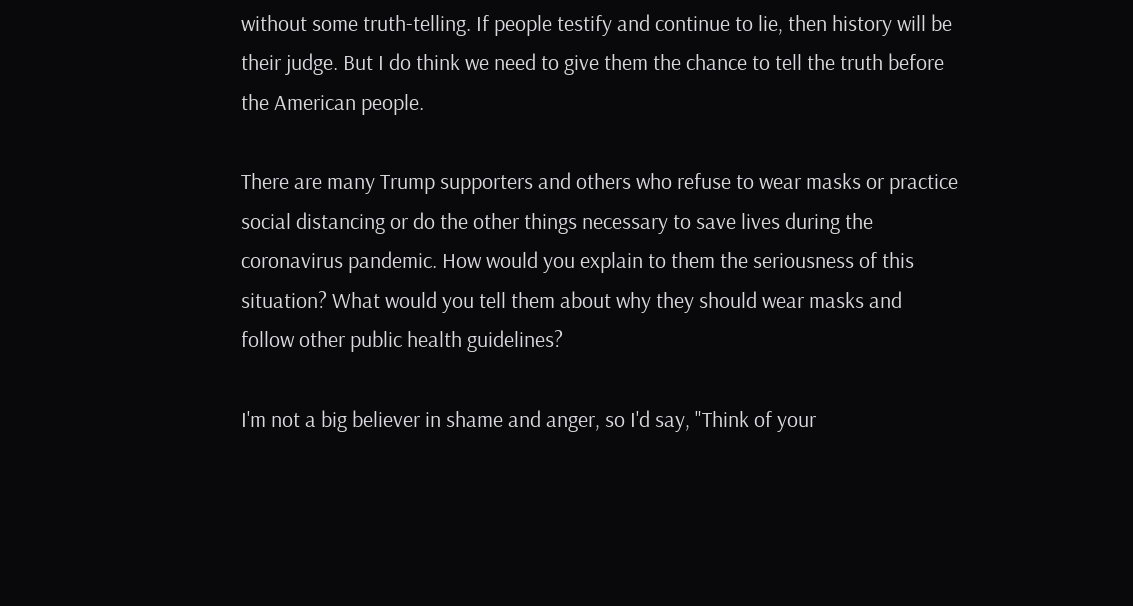without some truth-telling. If people testify and continue to lie, then history will be their judge. But I do think we need to give them the chance to tell the truth before the American people.

There are many Trump supporters and others who refuse to wear masks or practice social distancing or do the other things necessary to save lives during the coronavirus pandemic. How would you explain to them the seriousness of this situation? What would you tell them about why they should wear masks and follow other public health guidelines?

I'm not a big believer in shame and anger, so I'd say, "Think of your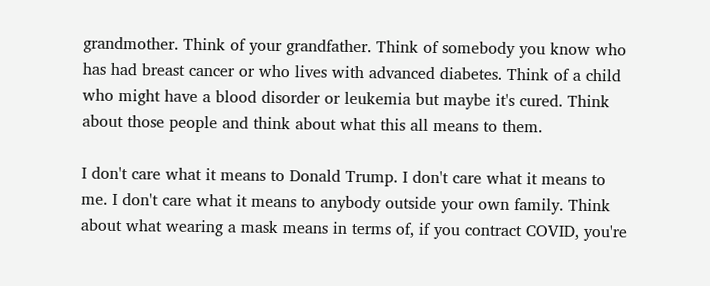grandmother. Think of your grandfather. Think of somebody you know who has had breast cancer or who lives with advanced diabetes. Think of a child who might have a blood disorder or leukemia but maybe it's cured. Think about those people and think about what this all means to them.

I don't care what it means to Donald Trump. I don't care what it means to me. I don't care what it means to anybody outside your own family. Think about what wearing a mask means in terms of, if you contract COVID, you're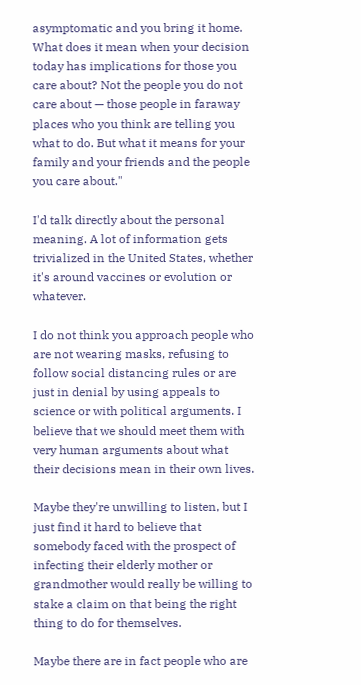asymptomatic and you bring it home. What does it mean when your decision today has implications for those you care about? Not the people you do not care about — those people in faraway places who you think are telling you what to do. But what it means for your family and your friends and the people you care about."

I'd talk directly about the personal meaning. A lot of information gets trivialized in the United States, whether it's around vaccines or evolution or whatever.

I do not think you approach people who are not wearing masks, refusing to follow social distancing rules or are just in denial by using appeals to science or with political arguments. I believe that we should meet them with very human arguments about what their decisions mean in their own lives.

Maybe they're unwilling to listen, but I just find it hard to believe that somebody faced with the prospect of infecting their elderly mother or grandmother would really be willing to stake a claim on that being the right thing to do for themselves.

Maybe there are in fact people who are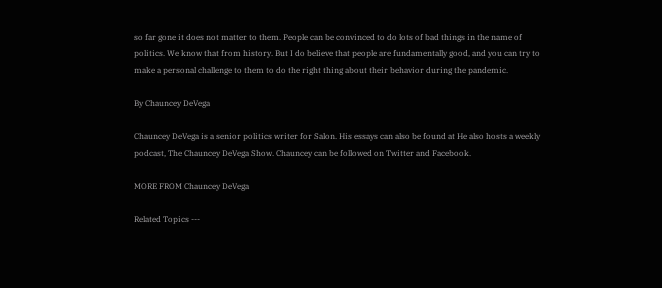so far gone it does not matter to them. People can be convinced to do lots of bad things in the name of politics. We know that from history. But I do believe that people are fundamentally good, and you can try to make a personal challenge to them to do the right thing about their behavior during the pandemic.

By Chauncey DeVega

Chauncey DeVega is a senior politics writer for Salon. His essays can also be found at He also hosts a weekly podcast, The Chauncey DeVega Show. Chauncey can be followed on Twitter and Facebook.

MORE FROM Chauncey DeVega

Related Topics ---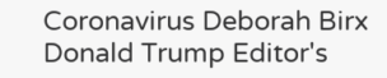Coronavirus Deborah Birx Donald Trump Editor's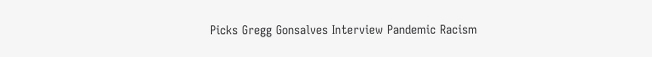Picks Gregg Gonsalves Interview Pandemic Racism